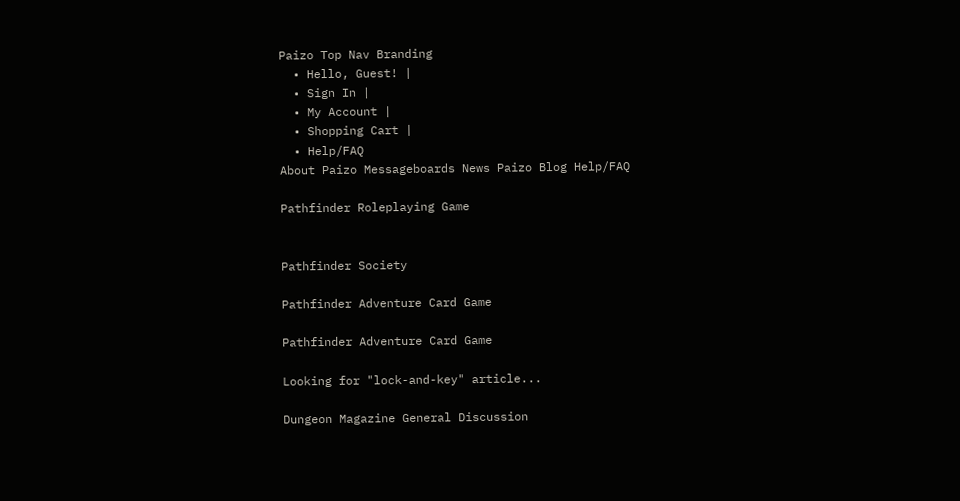Paizo Top Nav Branding
  • Hello, Guest! |
  • Sign In |
  • My Account |
  • Shopping Cart |
  • Help/FAQ
About Paizo Messageboards News Paizo Blog Help/FAQ

Pathfinder Roleplaying Game


Pathfinder Society

Pathfinder Adventure Card Game

Pathfinder Adventure Card Game

Looking for "lock-and-key" article...

Dungeon Magazine General Discussion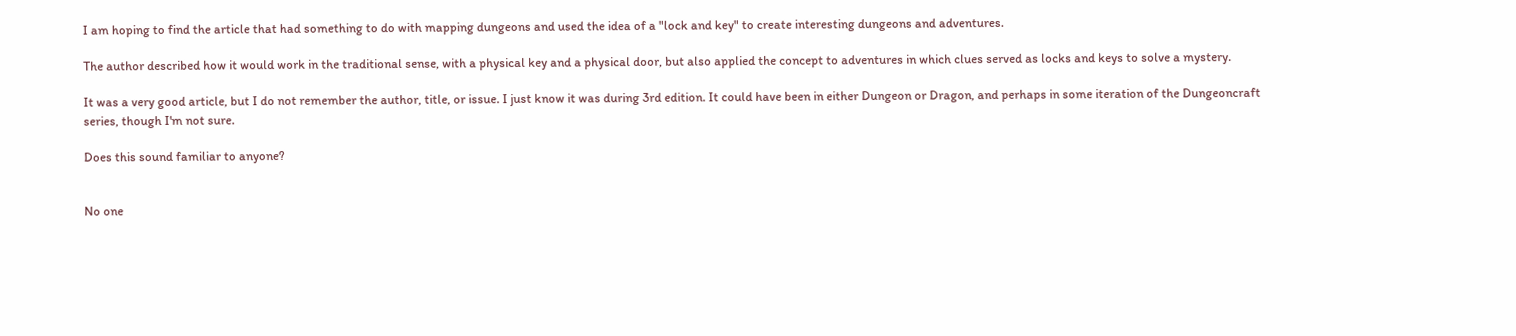I am hoping to find the article that had something to do with mapping dungeons and used the idea of a "lock and key" to create interesting dungeons and adventures.

The author described how it would work in the traditional sense, with a physical key and a physical door, but also applied the concept to adventures in which clues served as locks and keys to solve a mystery.

It was a very good article, but I do not remember the author, title, or issue. I just know it was during 3rd edition. It could have been in either Dungeon or Dragon, and perhaps in some iteration of the Dungeoncraft series, though I'm not sure.

Does this sound familiar to anyone?


No one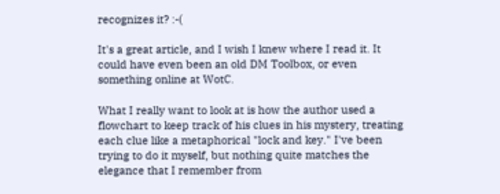recognizes it? :-(

It's a great article, and I wish I knew where I read it. It could have even been an old DM Toolbox, or even something online at WotC.

What I really want to look at is how the author used a flowchart to keep track of his clues in his mystery, treating each clue like a metaphorical "lock and key." I've been trying to do it myself, but nothing quite matches the elegance that I remember from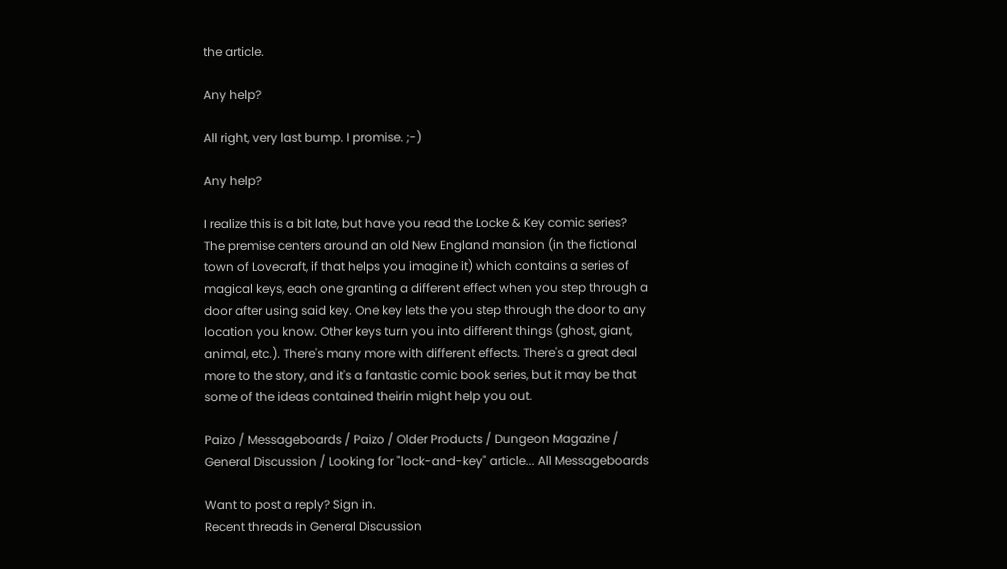the article.

Any help?

All right, very last bump. I promise. ;-)

Any help?

I realize this is a bit late, but have you read the Locke & Key comic series? The premise centers around an old New England mansion (in the fictional town of Lovecraft, if that helps you imagine it) which contains a series of magical keys, each one granting a different effect when you step through a door after using said key. One key lets the you step through the door to any location you know. Other keys turn you into different things (ghost, giant, animal, etc.). There's many more with different effects. There's a great deal more to the story, and it's a fantastic comic book series, but it may be that some of the ideas contained theirin might help you out.

Paizo / Messageboards / Paizo / Older Products / Dungeon Magazine / General Discussion / Looking for "lock-and-key" article... All Messageboards

Want to post a reply? Sign in.
Recent threads in General Discussion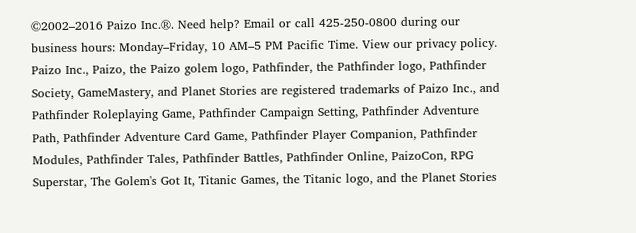©2002–2016 Paizo Inc.®. Need help? Email or call 425-250-0800 during our business hours: Monday–Friday, 10 AM–5 PM Pacific Time. View our privacy policy. Paizo Inc., Paizo, the Paizo golem logo, Pathfinder, the Pathfinder logo, Pathfinder Society, GameMastery, and Planet Stories are registered trademarks of Paizo Inc., and Pathfinder Roleplaying Game, Pathfinder Campaign Setting, Pathfinder Adventure Path, Pathfinder Adventure Card Game, Pathfinder Player Companion, Pathfinder Modules, Pathfinder Tales, Pathfinder Battles, Pathfinder Online, PaizoCon, RPG Superstar, The Golem's Got It, Titanic Games, the Titanic logo, and the Planet Stories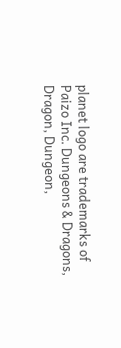planet logo are trademarks of Paizo Inc. Dungeons & Dragons, Dragon, Dungeon,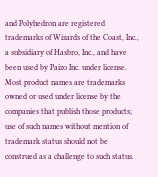and Polyhedron are registered trademarks of Wizards of the Coast, Inc., a subsidiary of Hasbro, Inc., and have been used by Paizo Inc. under license. Most product names are trademarks owned or used under license by the companies that publish those products; use of such names without mention of trademark status should not be construed as a challenge to such status.